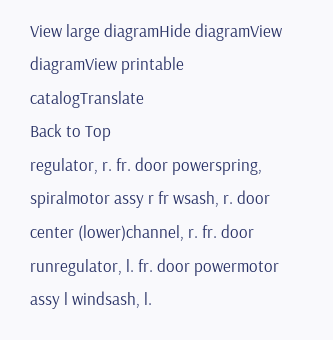View large diagramHide diagramView diagramView printable catalogTranslate
Back to Top
regulator, r. fr. door powerspring, spiralmotor assy r fr wsash, r. door center (lower)channel, r. fr. door runregulator, l. fr. door powermotor assy l windsash, l.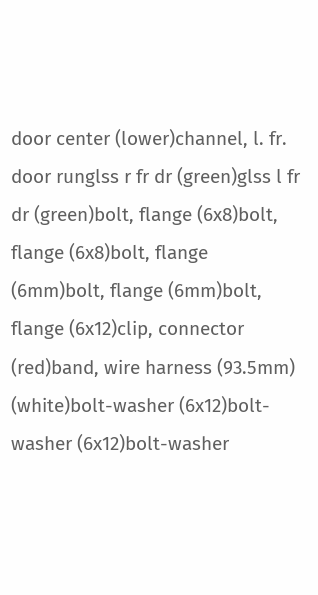door center (lower)channel, l. fr. door runglss r fr dr (green)glss l fr dr (green)bolt, flange (6x8)bolt, flange (6x8)bolt, flange (6mm)bolt, flange (6mm)bolt, flange (6x12)clip, connector (red)band, wire harness (93.5mm) (white)bolt-washer (6x12)bolt-washer (6x12)bolt-washer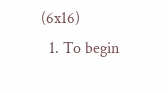(6x16)
  1. To begin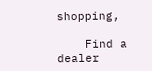shopping,

    Find a dealer